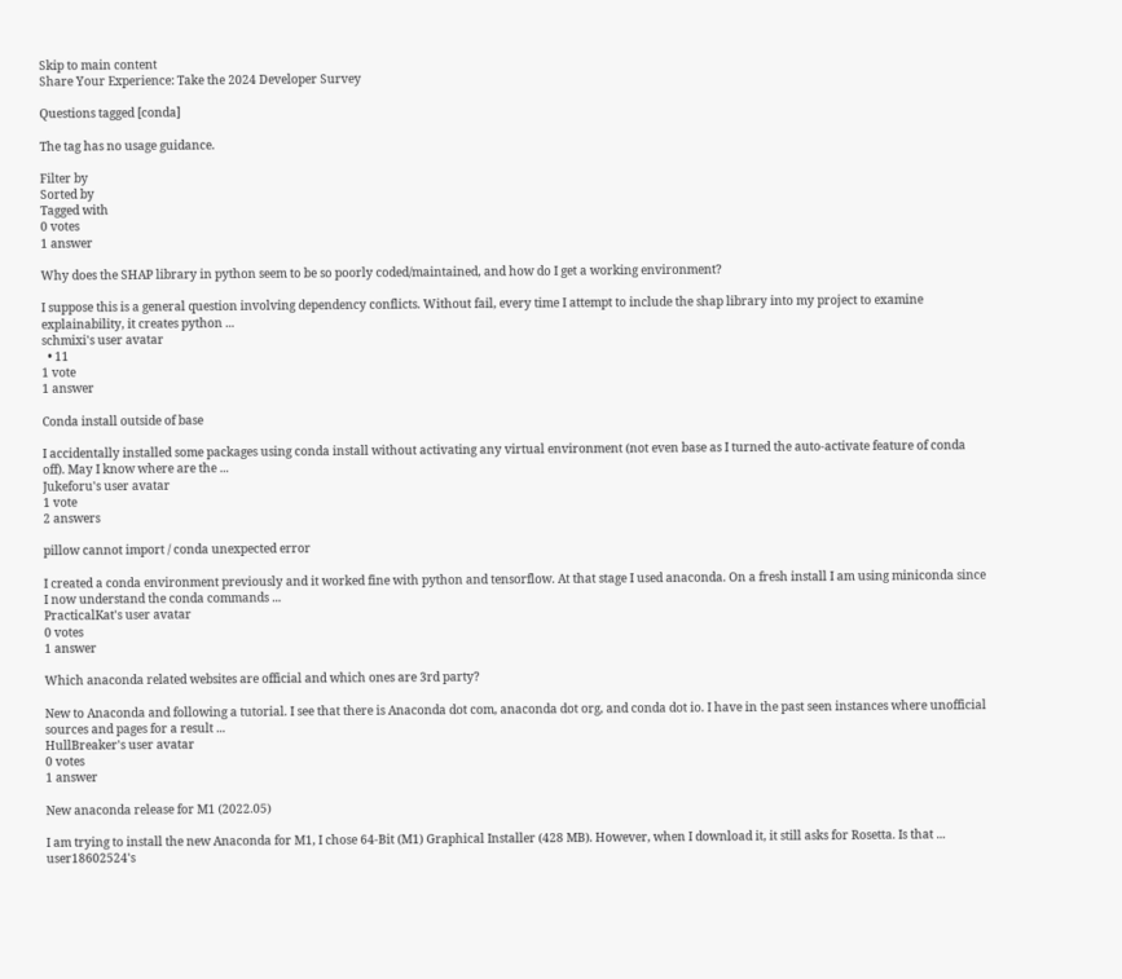Skip to main content
Share Your Experience: Take the 2024 Developer Survey

Questions tagged [conda]

The tag has no usage guidance.

Filter by
Sorted by
Tagged with
0 votes
1 answer

Why does the SHAP library in python seem to be so poorly coded/maintained, and how do I get a working environment?

I suppose this is a general question involving dependency conflicts. Without fail, every time I attempt to include the shap library into my project to examine explainability, it creates python ...
schmixi's user avatar
  • 11
1 vote
1 answer

Conda install outside of base

I accidentally installed some packages using conda install without activating any virtual environment (not even base as I turned the auto-activate feature of conda off). May I know where are the ...
Jukeforu's user avatar
1 vote
2 answers

pillow cannot import / conda unexpected error

I created a conda environment previously and it worked fine with python and tensorflow. At that stage I used anaconda. On a fresh install I am using miniconda since I now understand the conda commands ...
PracticalKat's user avatar
0 votes
1 answer

Which anaconda related websites are official and which ones are 3rd party?

New to Anaconda and following a tutorial. I see that there is Anaconda dot com, anaconda dot org, and conda dot io. I have in the past seen instances where unofficial sources and pages for a result ...
HullBreaker's user avatar
0 votes
1 answer

New anaconda release for M1 (2022.05)

I am trying to install the new Anaconda for M1, I chose 64-Bit (M1) Graphical Installer (428 MB). However, when I download it, it still asks for Rosetta. Is that ...
user18602524's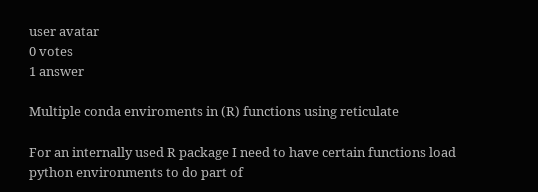user avatar
0 votes
1 answer

Multiple conda enviroments in (R) functions using reticulate

For an internally used R package I need to have certain functions load python environments to do part of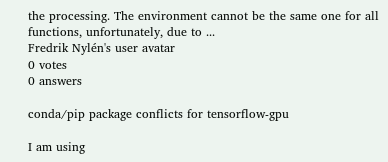the processing. The environment cannot be the same one for all functions, unfortunately, due to ...
Fredrik Nylén's user avatar
0 votes
0 answers

conda/pip package conflicts for tensorflow-gpu

I am using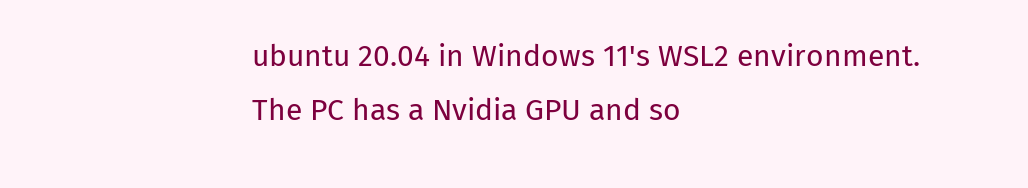ubuntu 20.04 in Windows 11's WSL2 environment. The PC has a Nvidia GPU and so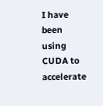I have been using CUDA to accelerate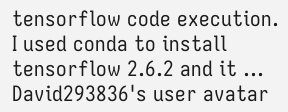tensorflow code execution. I used conda to install tensorflow 2.6.2 and it ...
David293836's user avatar